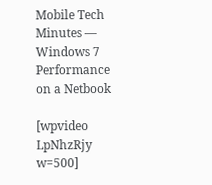Mobile Tech Minutes — Windows 7 Performance on a Netbook

[wpvideo LpNhzRjy w=500]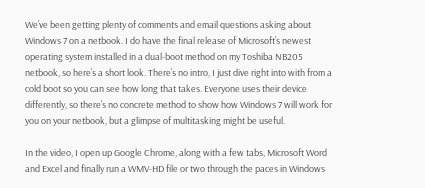We’ve been getting plenty of comments and email questions asking about Windows 7 on a netbook. I do have the final release of Microsoft’s newest operating system installed in a dual-boot method on my Toshiba NB205 netbook, so here’s a short look. There’s no intro, I just dive right into with from a cold boot so you can see how long that takes. Everyone uses their device differently, so there’s no concrete method to show how Windows 7 will work for you on your netbook, but a glimpse of multitasking might be useful.

In the video, I open up Google Chrome, along with a few tabs, Microsoft Word and Excel and finally run a WMV-HD file or two through the paces in Windows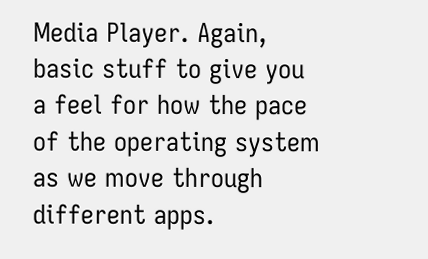Media Player. Again, basic stuff to give you a feel for how the pace of the operating system as we move through different apps.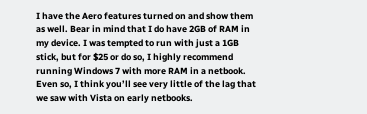I have the Aero features turned on and show them as well. Bear in mind that I do have 2GB of RAM in my device. I was tempted to run with just a 1GB stick, but for $25 or do so, I highly recommend running Windows 7 with more RAM in a netbook. Even so, I think you’ll see very little of the lag that we saw with Vista on early netbooks.